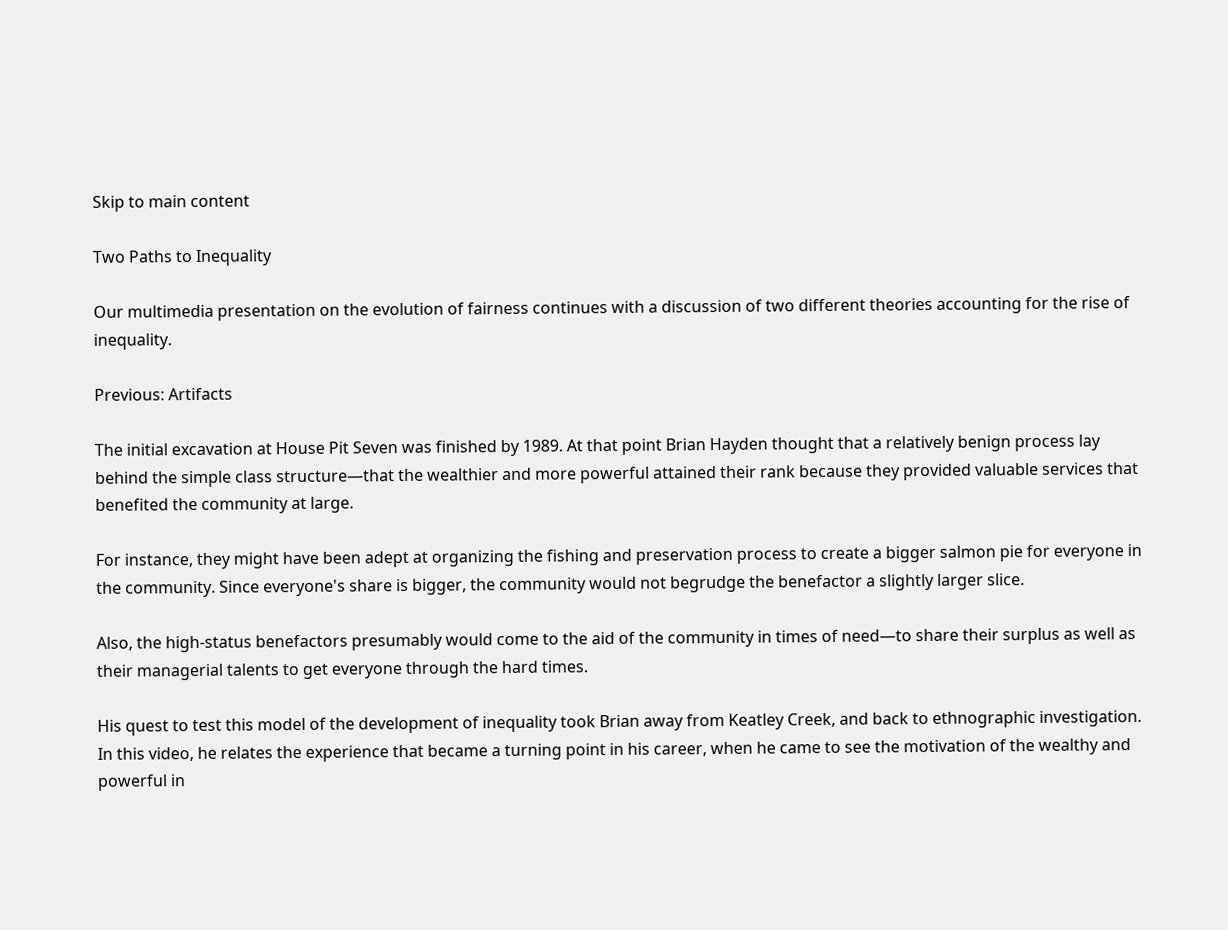Skip to main content

Two Paths to Inequality

Our multimedia presentation on the evolution of fairness continues with a discussion of two different theories accounting for the rise of inequality.

Previous: Artifacts

The initial excavation at House Pit Seven was finished by 1989. At that point Brian Hayden thought that a relatively benign process lay behind the simple class structure—that the wealthier and more powerful attained their rank because they provided valuable services that benefited the community at large.

For instance, they might have been adept at organizing the fishing and preservation process to create a bigger salmon pie for everyone in the community. Since everyone's share is bigger, the community would not begrudge the benefactor a slightly larger slice.

Also, the high-status benefactors presumably would come to the aid of the community in times of need—to share their surplus as well as their managerial talents to get everyone through the hard times.

His quest to test this model of the development of inequality took Brian away from Keatley Creek, and back to ethnographic investigation. In this video, he relates the experience that became a turning point in his career, when he came to see the motivation of the wealthy and powerful in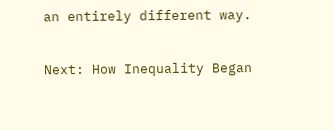an entirely different way.

Next: How Inequality Began